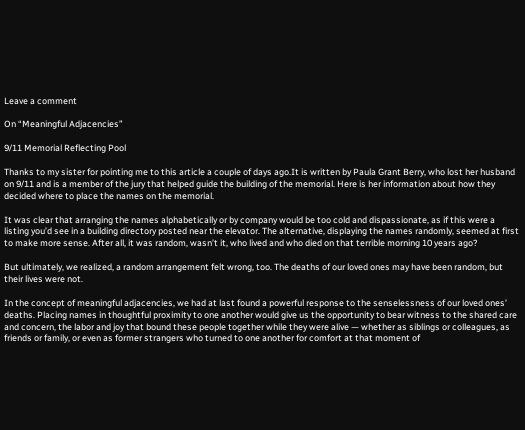Leave a comment

On “Meaningful Adjacencies”

9/11 Memorial Reflecting Pool

Thanks to my sister for pointing me to this article a couple of days ago.It is written by Paula Grant Berry, who lost her husband on 9/11 and is a member of the jury that helped guide the building of the memorial. Here is her information about how they decided where to place the names on the memorial.

It was clear that arranging the names alphabetically or by company would be too cold and dispassionate, as if this were a listing you’d see in a building directory posted near the elevator. The alternative, displaying the names randomly, seemed at first to make more sense. After all, it was random, wasn’t it, who lived and who died on that terrible morning 10 years ago?

But ultimately, we realized, a random arrangement felt wrong, too. The deaths of our loved ones may have been random, but their lives were not.

In the concept of meaningful adjacencies, we had at last found a powerful response to the senselessness of our loved ones’ deaths. Placing names in thoughtful proximity to one another would give us the opportunity to bear witness to the shared care and concern, the labor and joy that bound these people together while they were alive — whether as siblings or colleagues, as friends or family, or even as former strangers who turned to one another for comfort at that moment of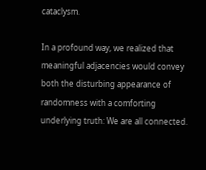cataclysm.

In a profound way, we realized that meaningful adjacencies would convey both the disturbing appearance of randomness with a comforting underlying truth: We are all connected.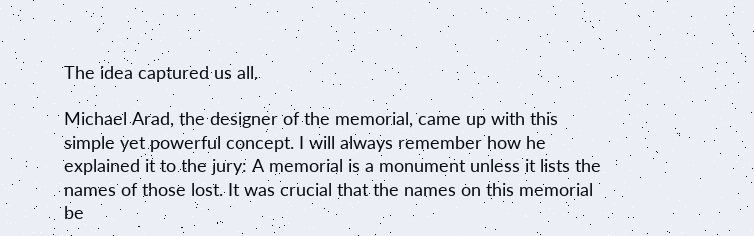The idea captured us all.

Michael Arad, the designer of the memorial, came up with this simple yet powerful concept. I will always remember how he explained it to the jury: A memorial is a monument unless it lists the names of those lost. It was crucial that the names on this memorial be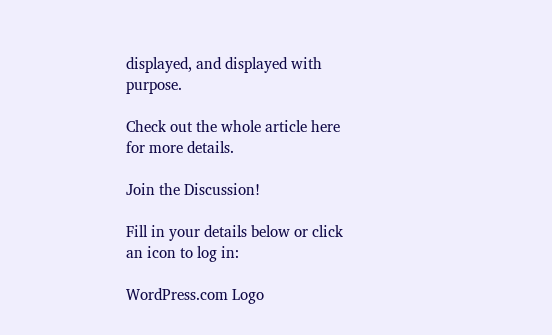displayed, and displayed with purpose.

Check out the whole article here for more details.

Join the Discussion!

Fill in your details below or click an icon to log in:

WordPress.com Logo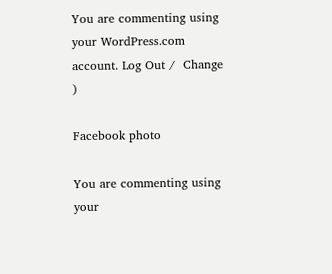You are commenting using your WordPress.com account. Log Out /  Change )

Facebook photo

You are commenting using your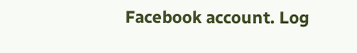Facebook account. Log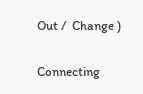Out /  Change )

Connecting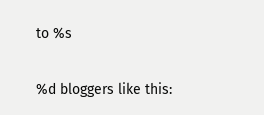to %s

%d bloggers like this: